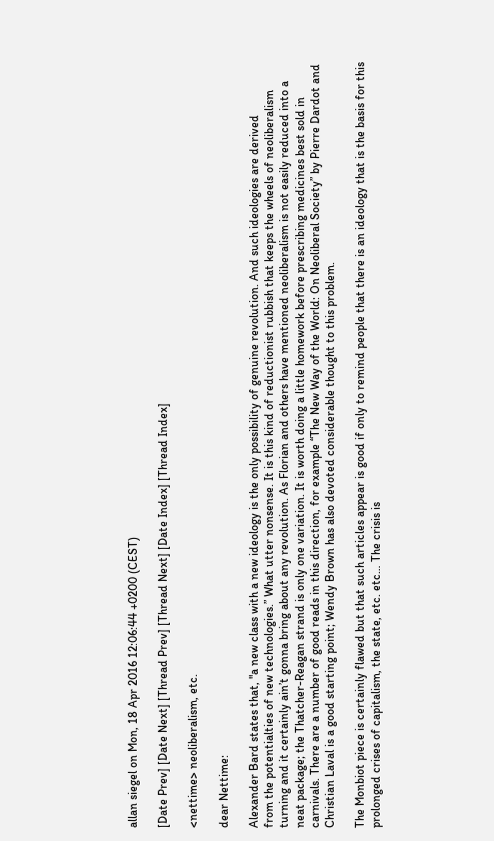allan siegel on Mon, 18 Apr 2016 12:06:44 +0200 (CEST)

[Date Prev] [Date Next] [Thread Prev] [Thread Next] [Date Index] [Thread Index]

<nettime> neoliberalism, etc.

dear Nettime:

Alexander Bard states that, "a new class with a new ideology is the only possibility of genuine revolution. And such ideologies are derived
from the potentialties of new technologies.” What utter nonsense. It is this kind of reductionist rubbish that keeps the wheels of neoliberalism turning and it certainly ain’t gonna bring about any revolution. As Florian and others have mentioned neoliberalism is not easily reduced into a neat package; the Thatcher-Reagan strand is only one variation. It is worth doing a little homework before prescribing medicines best sold in carnivals. There are a number of good reads in this direction, for example “The New Way of the World: On Neoliberal Society” by Pierre Dardot and Christian Laval is a good starting point; Wendy Brown has also devoted considerable thought to this problem.

The Monbiot piece is certainly flawed but that such articles appear is good if only to remind people that there is an ideology that is the basis for this prolonged crises of capitalism, the state, etc. etc… The crisis is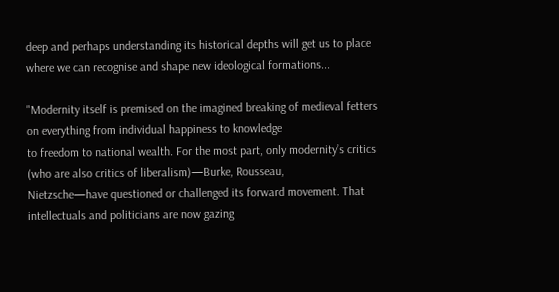deep and perhaps understanding its historical depths will get us to place where we can recognise and shape new ideological formations...

"Modernity itself is premised on the imagined breaking of medieval fetters on everything from individual happiness to knowledge
to freedom to national wealth. For the most part, only modernity’s critics (who are also critics of liberalism)—Burke, Rousseau,
Nietzsche—have questioned or challenged its forward movement. That intellectuals and politicians are now gazing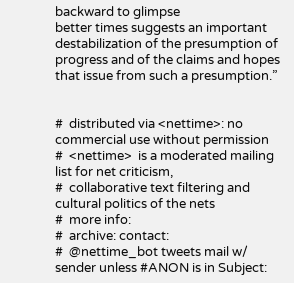backward to glimpse
better times suggests an important destabilization of the presumption of progress and of the claims and hopes that issue from such a presumption.”


#  distributed via <nettime>: no commercial use without permission
#  <nettime>  is a moderated mailing list for net criticism,
#  collaborative text filtering and cultural politics of the nets
#  more info:
#  archive: contact:
#  @nettime_bot tweets mail w/ sender unless #ANON is in Subject: